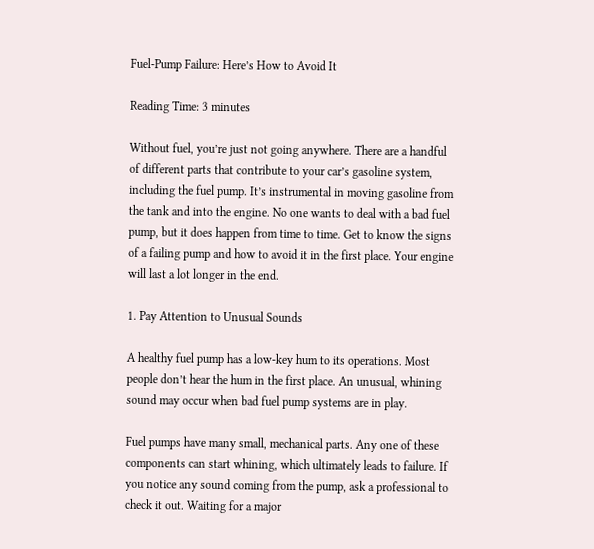Fuel-Pump Failure: Here’s How to Avoid It

Reading Time: 3 minutes

Without fuel, you’re just not going anywhere. There are a handful of different parts that contribute to your car’s gasoline system, including the fuel pump. It’s instrumental in moving gasoline from the tank and into the engine. No one wants to deal with a bad fuel pump, but it does happen from time to time. Get to know the signs of a failing pump and how to avoid it in the first place. Your engine will last a lot longer in the end.

1. Pay Attention to Unusual Sounds

A healthy fuel pump has a low-key hum to its operations. Most people don’t hear the hum in the first place. An unusual, whining sound may occur when bad fuel pump systems are in play.

Fuel pumps have many small, mechanical parts. Any one of these components can start whining, which ultimately leads to failure. If you notice any sound coming from the pump, ask a professional to check it out. Waiting for a major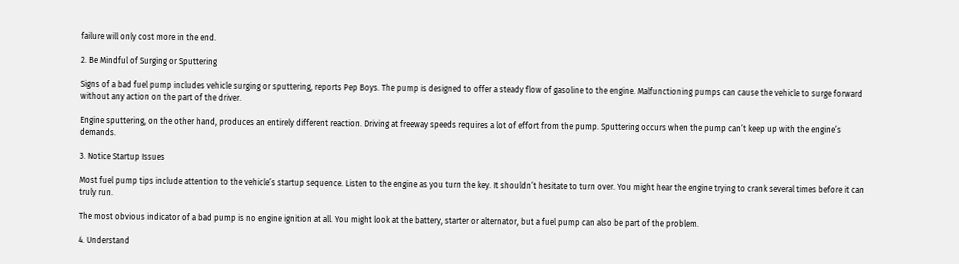failure will only cost more in the end.

2. Be Mindful of Surging or Sputtering

Signs of a bad fuel pump includes vehicle surging or sputtering, reports Pep Boys. The pump is designed to offer a steady flow of gasoline to the engine. Malfunctioning pumps can cause the vehicle to surge forward without any action on the part of the driver.

Engine sputtering, on the other hand, produces an entirely different reaction. Driving at freeway speeds requires a lot of effort from the pump. Sputtering occurs when the pump can’t keep up with the engine’s demands.

3. Notice Startup Issues

Most fuel pump tips include attention to the vehicle’s startup sequence. Listen to the engine as you turn the key. It shouldn’t hesitate to turn over. You might hear the engine trying to crank several times before it can truly run.

The most obvious indicator of a bad pump is no engine ignition at all. You might look at the battery, starter or alternator, but a fuel pump can also be part of the problem.

4. Understand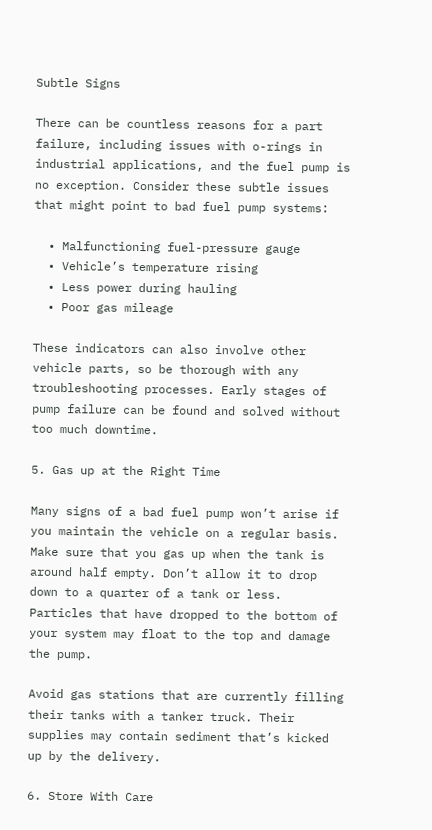Subtle Signs

There can be countless reasons for a part failure, including issues with o-rings in industrial applications, and the fuel pump is no exception. Consider these subtle issues that might point to bad fuel pump systems:

  • Malfunctioning fuel-pressure gauge
  • Vehicle’s temperature rising
  • Less power during hauling
  • Poor gas mileage

These indicators can also involve other vehicle parts, so be thorough with any troubleshooting processes. Early stages of pump failure can be found and solved without too much downtime.

5. Gas up at the Right Time

Many signs of a bad fuel pump won’t arise if you maintain the vehicle on a regular basis. Make sure that you gas up when the tank is around half empty. Don’t allow it to drop down to a quarter of a tank or less. Particles that have dropped to the bottom of your system may float to the top and damage the pump.

Avoid gas stations that are currently filling their tanks with a tanker truck. Their supplies may contain sediment that’s kicked up by the delivery.

6. Store With Care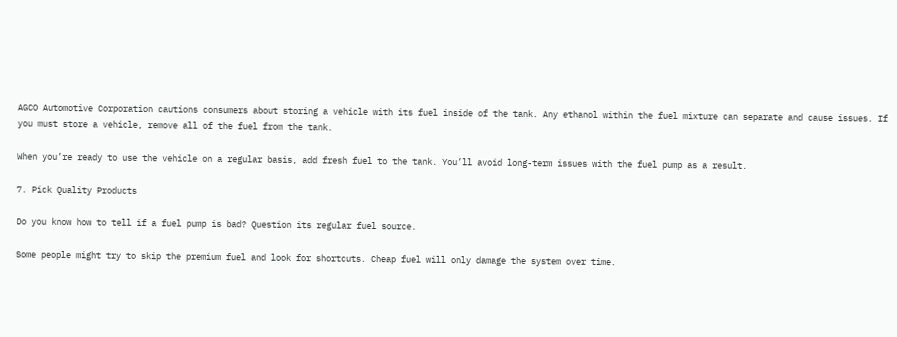AGCO Automotive Corporation cautions consumers about storing a vehicle with its fuel inside of the tank. Any ethanol within the fuel mixture can separate and cause issues. If you must store a vehicle, remove all of the fuel from the tank.

When you’re ready to use the vehicle on a regular basis, add fresh fuel to the tank. You’ll avoid long-term issues with the fuel pump as a result.

7. Pick Quality Products

Do you know how to tell if a fuel pump is bad? Question its regular fuel source.

Some people might try to skip the premium fuel and look for shortcuts. Cheap fuel will only damage the system over time.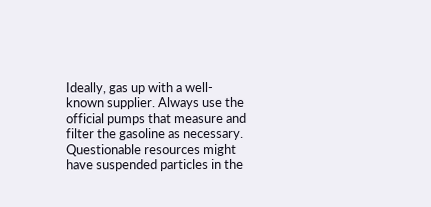Ideally, gas up with a well-known supplier. Always use the official pumps that measure and filter the gasoline as necessary. Questionable resources might have suspended particles in the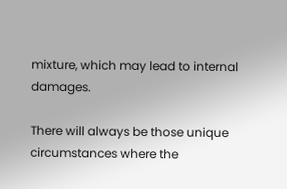mixture, which may lead to internal damages.

There will always be those unique circumstances where the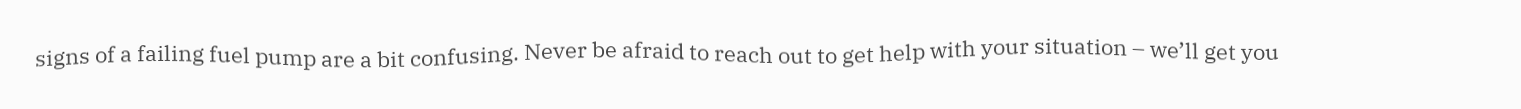signs of a failing fuel pump are a bit confusing. Never be afraid to reach out to get help with your situation – we’ll get you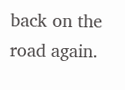back on the road again.